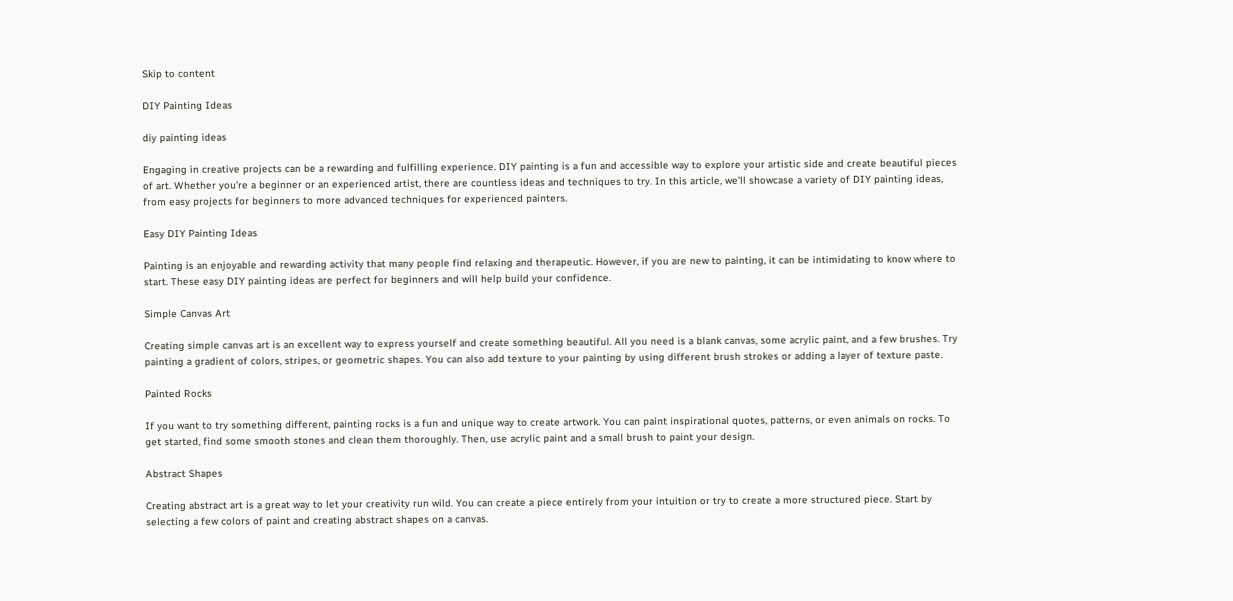Skip to content

DIY Painting Ideas

diy painting ideas

Engaging in creative projects can be a rewarding and fulfilling experience. DIY painting is a fun and accessible way to explore your artistic side and create beautiful pieces of art. Whether you’re a beginner or an experienced artist, there are countless ideas and techniques to try. In this article, we’ll showcase a variety of DIY painting ideas, from easy projects for beginners to more advanced techniques for experienced painters.

Easy DIY Painting Ideas

Painting is an enjoyable and rewarding activity that many people find relaxing and therapeutic. However, if you are new to painting, it can be intimidating to know where to start. These easy DIY painting ideas are perfect for beginners and will help build your confidence.

Simple Canvas Art

Creating simple canvas art is an excellent way to express yourself and create something beautiful. All you need is a blank canvas, some acrylic paint, and a few brushes. Try painting a gradient of colors, stripes, or geometric shapes. You can also add texture to your painting by using different brush strokes or adding a layer of texture paste.

Painted Rocks

If you want to try something different, painting rocks is a fun and unique way to create artwork. You can paint inspirational quotes, patterns, or even animals on rocks. To get started, find some smooth stones and clean them thoroughly. Then, use acrylic paint and a small brush to paint your design.

Abstract Shapes

Creating abstract art is a great way to let your creativity run wild. You can create a piece entirely from your intuition or try to create a more structured piece. Start by selecting a few colors of paint and creating abstract shapes on a canvas.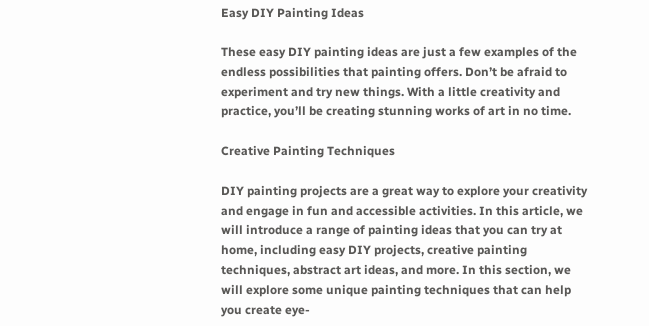Easy DIY Painting Ideas

These easy DIY painting ideas are just a few examples of the endless possibilities that painting offers. Don’t be afraid to experiment and try new things. With a little creativity and practice, you’ll be creating stunning works of art in no time.

Creative Painting Techniques

DIY painting projects are a great way to explore your creativity and engage in fun and accessible activities. In this article, we will introduce a range of painting ideas that you can try at home, including easy DIY projects, creative painting techniques, abstract art ideas, and more. In this section, we will explore some unique painting techniques that can help you create eye-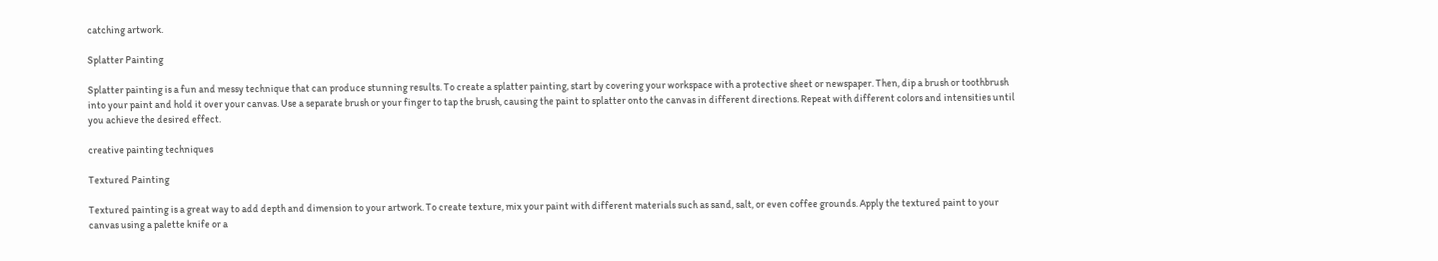catching artwork.

Splatter Painting

Splatter painting is a fun and messy technique that can produce stunning results. To create a splatter painting, start by covering your workspace with a protective sheet or newspaper. Then, dip a brush or toothbrush into your paint and hold it over your canvas. Use a separate brush or your finger to tap the brush, causing the paint to splatter onto the canvas in different directions. Repeat with different colors and intensities until you achieve the desired effect.

creative painting techniques

Textured Painting

Textured painting is a great way to add depth and dimension to your artwork. To create texture, mix your paint with different materials such as sand, salt, or even coffee grounds. Apply the textured paint to your canvas using a palette knife or a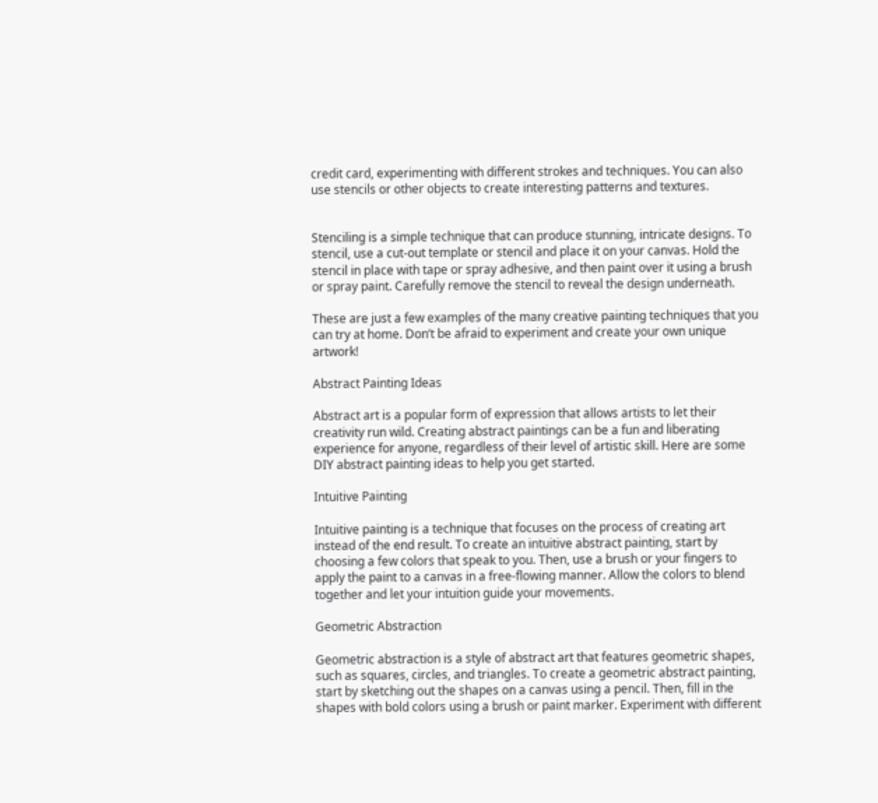credit card, experimenting with different strokes and techniques. You can also use stencils or other objects to create interesting patterns and textures.


Stenciling is a simple technique that can produce stunning, intricate designs. To stencil, use a cut-out template or stencil and place it on your canvas. Hold the stencil in place with tape or spray adhesive, and then paint over it using a brush or spray paint. Carefully remove the stencil to reveal the design underneath.

These are just a few examples of the many creative painting techniques that you can try at home. Don’t be afraid to experiment and create your own unique artwork!

Abstract Painting Ideas

Abstract art is a popular form of expression that allows artists to let their creativity run wild. Creating abstract paintings can be a fun and liberating experience for anyone, regardless of their level of artistic skill. Here are some DIY abstract painting ideas to help you get started.

Intuitive Painting

Intuitive painting is a technique that focuses on the process of creating art instead of the end result. To create an intuitive abstract painting, start by choosing a few colors that speak to you. Then, use a brush or your fingers to apply the paint to a canvas in a free-flowing manner. Allow the colors to blend together and let your intuition guide your movements.

Geometric Abstraction

Geometric abstraction is a style of abstract art that features geometric shapes, such as squares, circles, and triangles. To create a geometric abstract painting, start by sketching out the shapes on a canvas using a pencil. Then, fill in the shapes with bold colors using a brush or paint marker. Experiment with different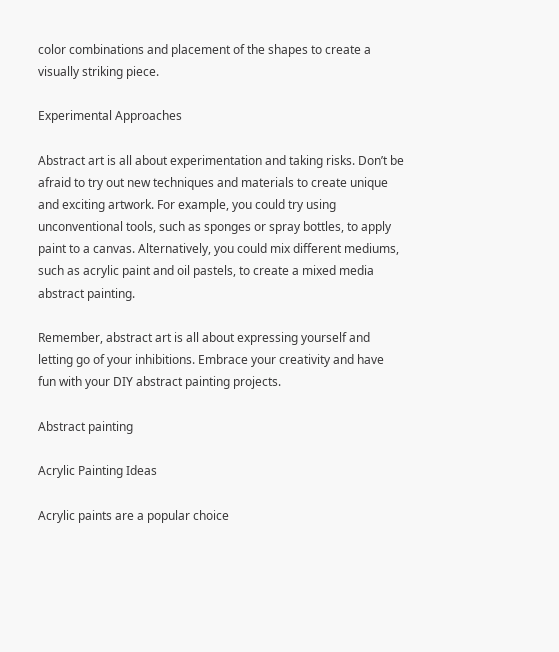color combinations and placement of the shapes to create a visually striking piece.

Experimental Approaches

Abstract art is all about experimentation and taking risks. Don’t be afraid to try out new techniques and materials to create unique and exciting artwork. For example, you could try using unconventional tools, such as sponges or spray bottles, to apply paint to a canvas. Alternatively, you could mix different mediums, such as acrylic paint and oil pastels, to create a mixed media abstract painting.

Remember, abstract art is all about expressing yourself and letting go of your inhibitions. Embrace your creativity and have fun with your DIY abstract painting projects.

Abstract painting

Acrylic Painting Ideas

Acrylic paints are a popular choice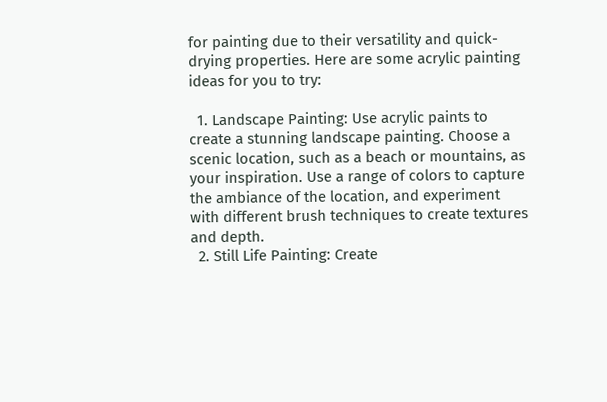for painting due to their versatility and quick-drying properties. Here are some acrylic painting ideas for you to try:

  1. Landscape Painting: Use acrylic paints to create a stunning landscape painting. Choose a scenic location, such as a beach or mountains, as your inspiration. Use a range of colors to capture the ambiance of the location, and experiment with different brush techniques to create textures and depth.
  2. Still Life Painting: Create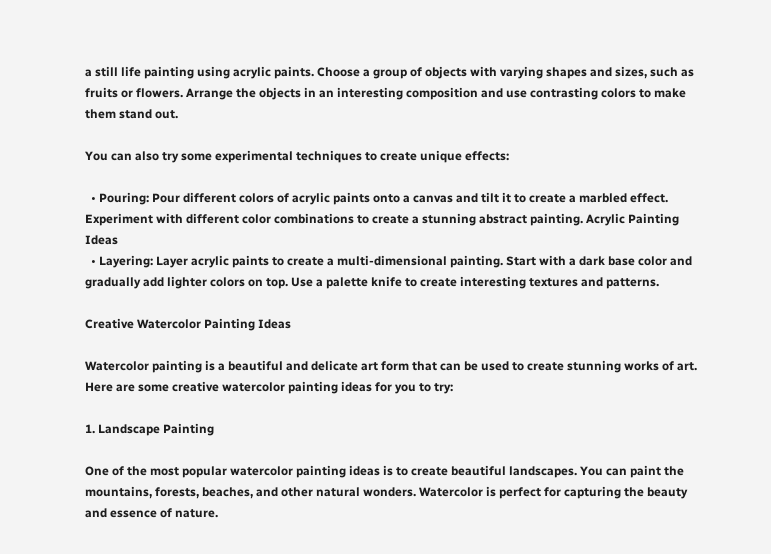a still life painting using acrylic paints. Choose a group of objects with varying shapes and sizes, such as fruits or flowers. Arrange the objects in an interesting composition and use contrasting colors to make them stand out.

You can also try some experimental techniques to create unique effects:

  • Pouring: Pour different colors of acrylic paints onto a canvas and tilt it to create a marbled effect. Experiment with different color combinations to create a stunning abstract painting. Acrylic Painting Ideas
  • Layering: Layer acrylic paints to create a multi-dimensional painting. Start with a dark base color and gradually add lighter colors on top. Use a palette knife to create interesting textures and patterns.

Creative Watercolor Painting Ideas

Watercolor painting is a beautiful and delicate art form that can be used to create stunning works of art. Here are some creative watercolor painting ideas for you to try:

1. Landscape Painting

One of the most popular watercolor painting ideas is to create beautiful landscapes. You can paint the mountains, forests, beaches, and other natural wonders. Watercolor is perfect for capturing the beauty and essence of nature.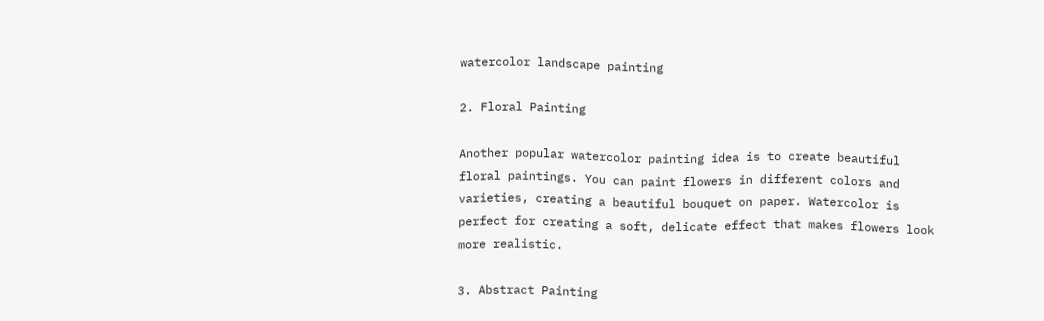watercolor landscape painting

2. Floral Painting

Another popular watercolor painting idea is to create beautiful floral paintings. You can paint flowers in different colors and varieties, creating a beautiful bouquet on paper. Watercolor is perfect for creating a soft, delicate effect that makes flowers look more realistic.

3. Abstract Painting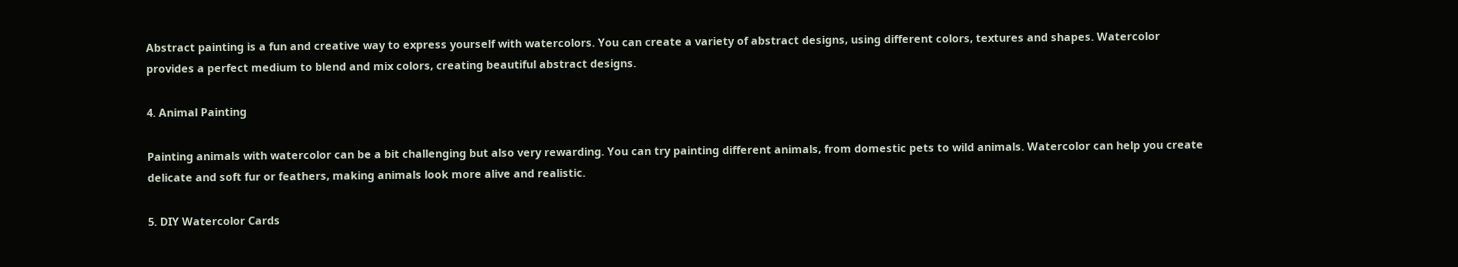Abstract painting is a fun and creative way to express yourself with watercolors. You can create a variety of abstract designs, using different colors, textures and shapes. Watercolor provides a perfect medium to blend and mix colors, creating beautiful abstract designs.

4. Animal Painting

Painting animals with watercolor can be a bit challenging but also very rewarding. You can try painting different animals, from domestic pets to wild animals. Watercolor can help you create delicate and soft fur or feathers, making animals look more alive and realistic.

5. DIY Watercolor Cards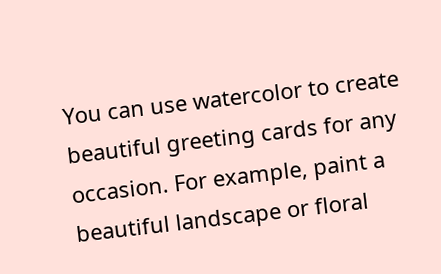You can use watercolor to create beautiful greeting cards for any occasion. For example, paint a beautiful landscape or floral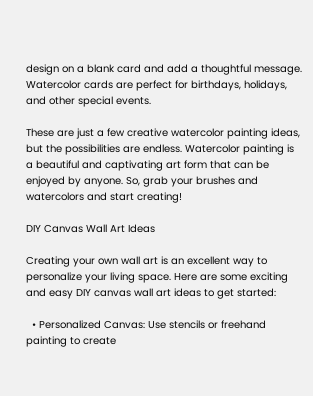design on a blank card and add a thoughtful message. Watercolor cards are perfect for birthdays, holidays, and other special events.

These are just a few creative watercolor painting ideas, but the possibilities are endless. Watercolor painting is a beautiful and captivating art form that can be enjoyed by anyone. So, grab your brushes and watercolors and start creating!

DIY Canvas Wall Art Ideas

Creating your own wall art is an excellent way to personalize your living space. Here are some exciting and easy DIY canvas wall art ideas to get started:

  • Personalized Canvas: Use stencils or freehand painting to create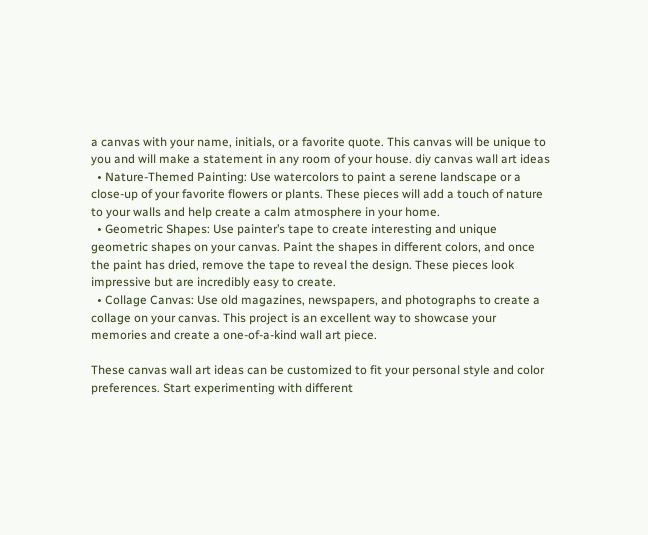a canvas with your name, initials, or a favorite quote. This canvas will be unique to you and will make a statement in any room of your house. diy canvas wall art ideas
  • Nature-Themed Painting: Use watercolors to paint a serene landscape or a close-up of your favorite flowers or plants. These pieces will add a touch of nature to your walls and help create a calm atmosphere in your home.
  • Geometric Shapes: Use painter’s tape to create interesting and unique geometric shapes on your canvas. Paint the shapes in different colors, and once the paint has dried, remove the tape to reveal the design. These pieces look impressive but are incredibly easy to create.
  • Collage Canvas: Use old magazines, newspapers, and photographs to create a collage on your canvas. This project is an excellent way to showcase your memories and create a one-of-a-kind wall art piece.

These canvas wall art ideas can be customized to fit your personal style and color preferences. Start experimenting with different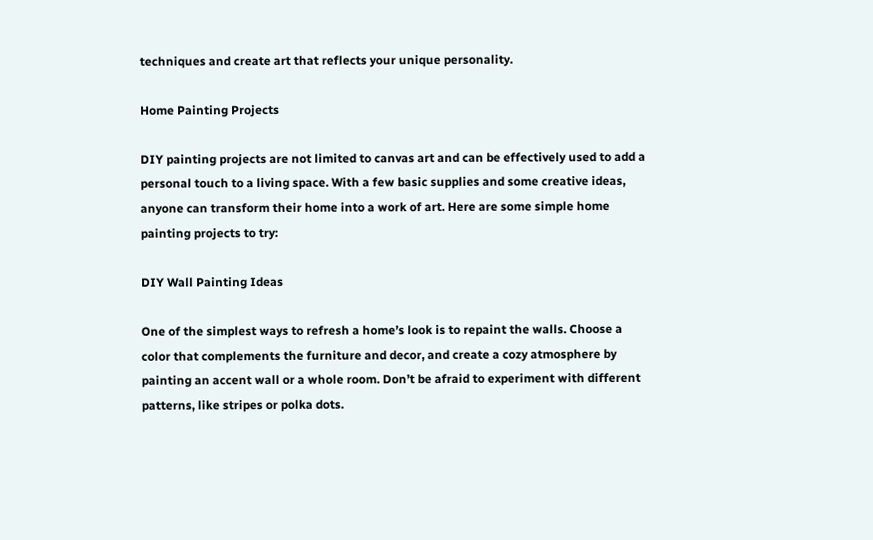techniques and create art that reflects your unique personality.

Home Painting Projects

DIY painting projects are not limited to canvas art and can be effectively used to add a personal touch to a living space. With a few basic supplies and some creative ideas, anyone can transform their home into a work of art. Here are some simple home painting projects to try:

DIY Wall Painting Ideas

One of the simplest ways to refresh a home’s look is to repaint the walls. Choose a color that complements the furniture and decor, and create a cozy atmosphere by painting an accent wall or a whole room. Don’t be afraid to experiment with different patterns, like stripes or polka dots.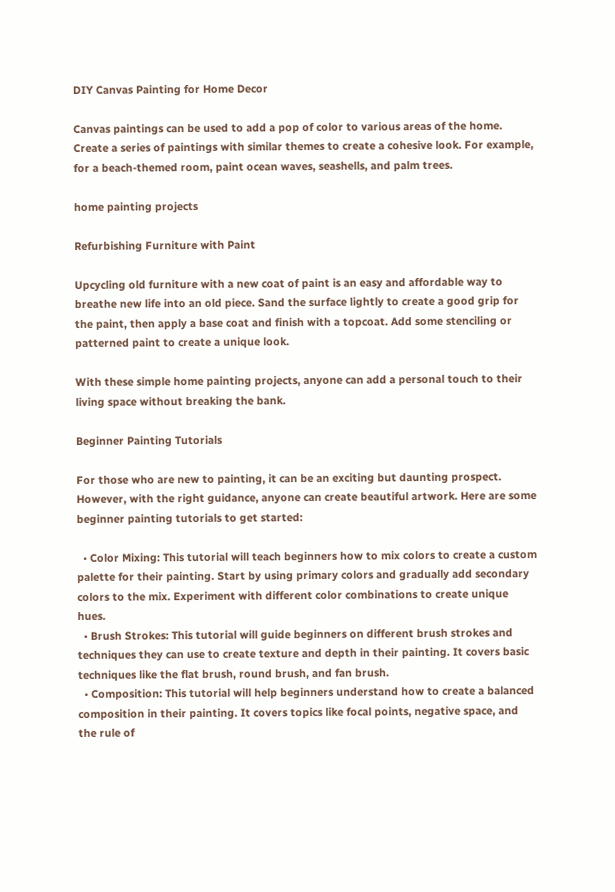DIY Canvas Painting for Home Decor

Canvas paintings can be used to add a pop of color to various areas of the home. Create a series of paintings with similar themes to create a cohesive look. For example, for a beach-themed room, paint ocean waves, seashells, and palm trees.

home painting projects

Refurbishing Furniture with Paint

Upcycling old furniture with a new coat of paint is an easy and affordable way to breathe new life into an old piece. Sand the surface lightly to create a good grip for the paint, then apply a base coat and finish with a topcoat. Add some stenciling or patterned paint to create a unique look.

With these simple home painting projects, anyone can add a personal touch to their living space without breaking the bank.

Beginner Painting Tutorials

For those who are new to painting, it can be an exciting but daunting prospect. However, with the right guidance, anyone can create beautiful artwork. Here are some beginner painting tutorials to get started:

  • Color Mixing: This tutorial will teach beginners how to mix colors to create a custom palette for their painting. Start by using primary colors and gradually add secondary colors to the mix. Experiment with different color combinations to create unique hues.
  • Brush Strokes: This tutorial will guide beginners on different brush strokes and techniques they can use to create texture and depth in their painting. It covers basic techniques like the flat brush, round brush, and fan brush.
  • Composition: This tutorial will help beginners understand how to create a balanced composition in their painting. It covers topics like focal points, negative space, and the rule of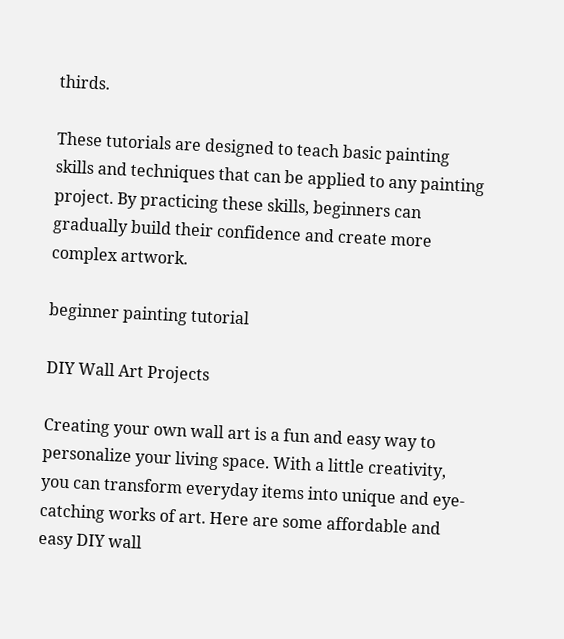thirds.

These tutorials are designed to teach basic painting skills and techniques that can be applied to any painting project. By practicing these skills, beginners can gradually build their confidence and create more complex artwork.

beginner painting tutorial

DIY Wall Art Projects

Creating your own wall art is a fun and easy way to personalize your living space. With a little creativity, you can transform everyday items into unique and eye-catching works of art. Here are some affordable and easy DIY wall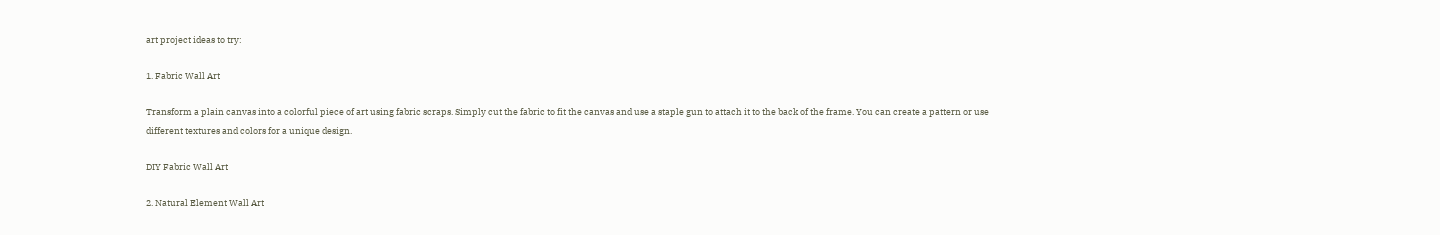art project ideas to try:

1. Fabric Wall Art

Transform a plain canvas into a colorful piece of art using fabric scraps. Simply cut the fabric to fit the canvas and use a staple gun to attach it to the back of the frame. You can create a pattern or use different textures and colors for a unique design.

DIY Fabric Wall Art

2. Natural Element Wall Art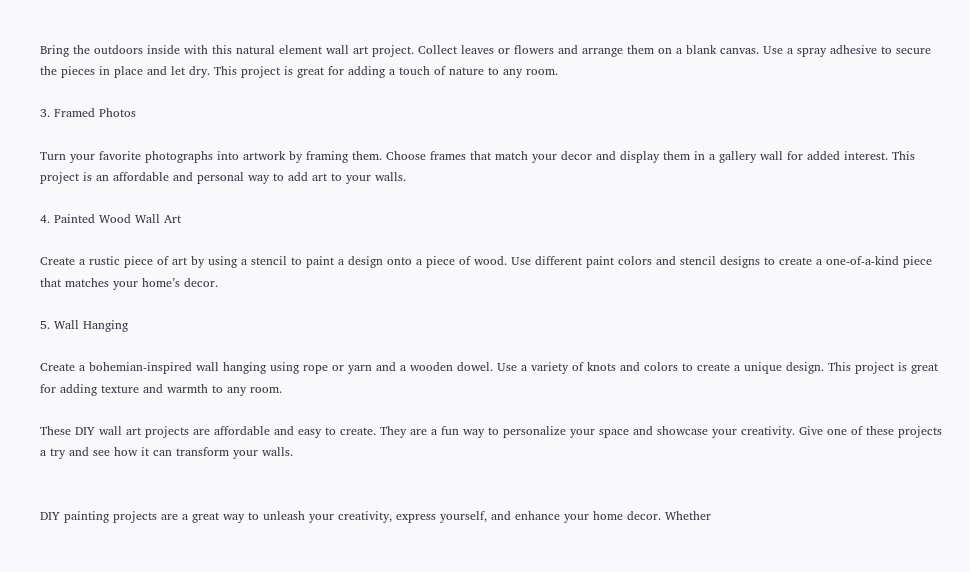Bring the outdoors inside with this natural element wall art project. Collect leaves or flowers and arrange them on a blank canvas. Use a spray adhesive to secure the pieces in place and let dry. This project is great for adding a touch of nature to any room.

3. Framed Photos

Turn your favorite photographs into artwork by framing them. Choose frames that match your decor and display them in a gallery wall for added interest. This project is an affordable and personal way to add art to your walls.

4. Painted Wood Wall Art

Create a rustic piece of art by using a stencil to paint a design onto a piece of wood. Use different paint colors and stencil designs to create a one-of-a-kind piece that matches your home’s decor.

5. Wall Hanging

Create a bohemian-inspired wall hanging using rope or yarn and a wooden dowel. Use a variety of knots and colors to create a unique design. This project is great for adding texture and warmth to any room.

These DIY wall art projects are affordable and easy to create. They are a fun way to personalize your space and showcase your creativity. Give one of these projects a try and see how it can transform your walls.


DIY painting projects are a great way to unleash your creativity, express yourself, and enhance your home decor. Whether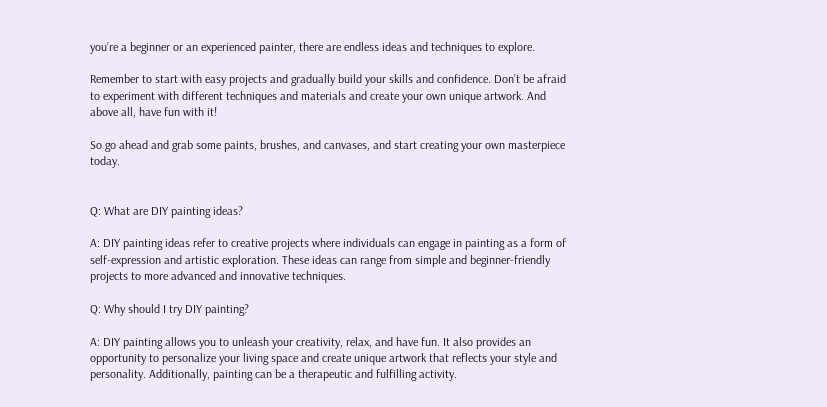you’re a beginner or an experienced painter, there are endless ideas and techniques to explore.

Remember to start with easy projects and gradually build your skills and confidence. Don’t be afraid to experiment with different techniques and materials and create your own unique artwork. And above all, have fun with it!

So go ahead and grab some paints, brushes, and canvases, and start creating your own masterpiece today.


Q: What are DIY painting ideas?

A: DIY painting ideas refer to creative projects where individuals can engage in painting as a form of self-expression and artistic exploration. These ideas can range from simple and beginner-friendly projects to more advanced and innovative techniques.

Q: Why should I try DIY painting?

A: DIY painting allows you to unleash your creativity, relax, and have fun. It also provides an opportunity to personalize your living space and create unique artwork that reflects your style and personality. Additionally, painting can be a therapeutic and fulfilling activity.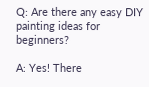Q: Are there any easy DIY painting ideas for beginners?

A: Yes! There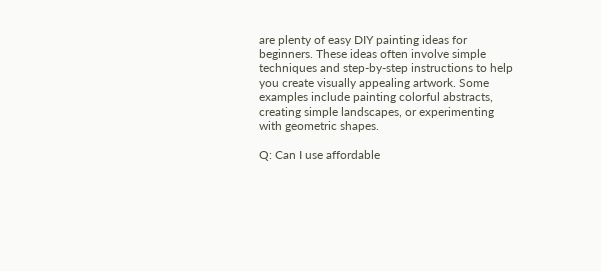are plenty of easy DIY painting ideas for beginners. These ideas often involve simple techniques and step-by-step instructions to help you create visually appealing artwork. Some examples include painting colorful abstracts, creating simple landscapes, or experimenting with geometric shapes.

Q: Can I use affordable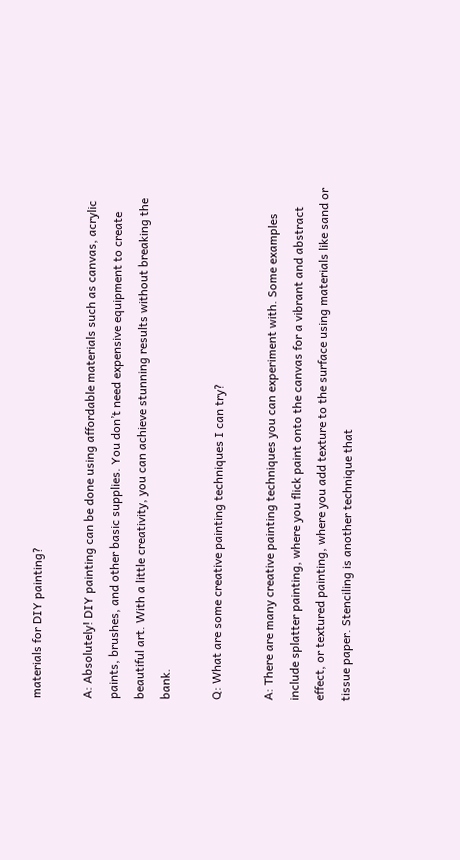materials for DIY painting?

A: Absolutely! DIY painting can be done using affordable materials such as canvas, acrylic paints, brushes, and other basic supplies. You don’t need expensive equipment to create beautiful art. With a little creativity, you can achieve stunning results without breaking the bank.

Q: What are some creative painting techniques I can try?

A: There are many creative painting techniques you can experiment with. Some examples include splatter painting, where you flick paint onto the canvas for a vibrant and abstract effect, or textured painting, where you add texture to the surface using materials like sand or tissue paper. Stenciling is another technique that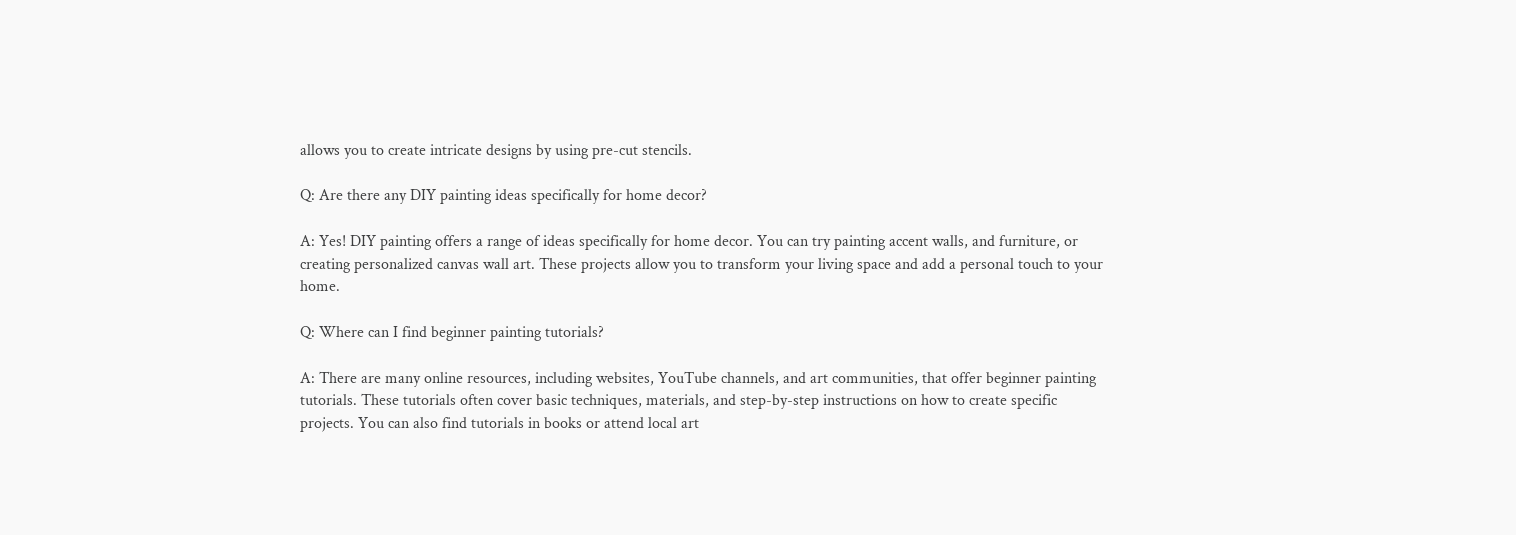allows you to create intricate designs by using pre-cut stencils.

Q: Are there any DIY painting ideas specifically for home decor?

A: Yes! DIY painting offers a range of ideas specifically for home decor. You can try painting accent walls, and furniture, or creating personalized canvas wall art. These projects allow you to transform your living space and add a personal touch to your home.

Q: Where can I find beginner painting tutorials?

A: There are many online resources, including websites, YouTube channels, and art communities, that offer beginner painting tutorials. These tutorials often cover basic techniques, materials, and step-by-step instructions on how to create specific projects. You can also find tutorials in books or attend local art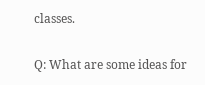classes.

Q: What are some ideas for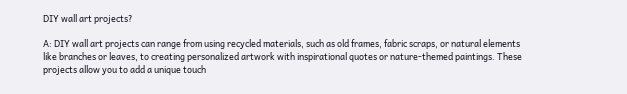DIY wall art projects?

A: DIY wall art projects can range from using recycled materials, such as old frames, fabric scraps, or natural elements like branches or leaves, to creating personalized artwork with inspirational quotes or nature-themed paintings. These projects allow you to add a unique touch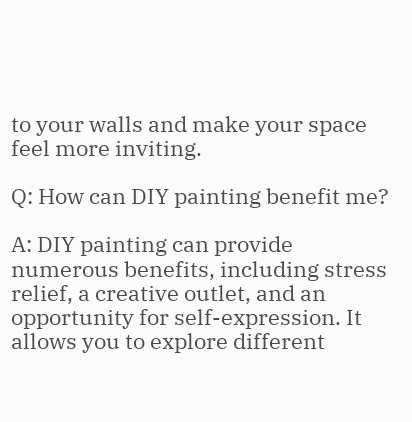to your walls and make your space feel more inviting.

Q: How can DIY painting benefit me?

A: DIY painting can provide numerous benefits, including stress relief, a creative outlet, and an opportunity for self-expression. It allows you to explore different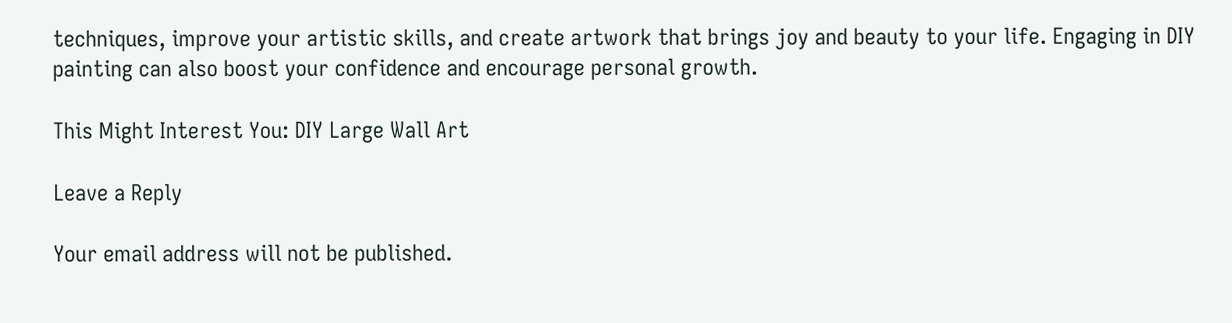techniques, improve your artistic skills, and create artwork that brings joy and beauty to your life. Engaging in DIY painting can also boost your confidence and encourage personal growth.

This Might Interest You: DIY Large Wall Art

Leave a Reply

Your email address will not be published.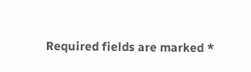Required fields are marked *